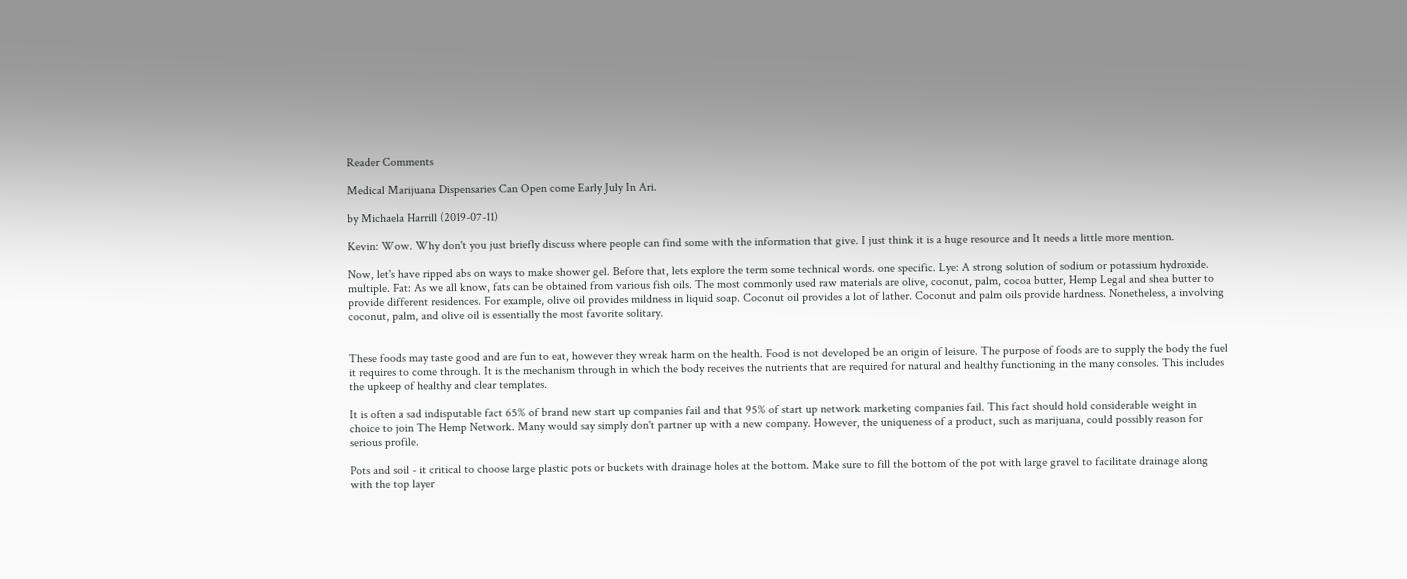Reader Comments

Medical Marijuana Dispensaries Can Open come Early July In Ari.

by Michaela Harrill (2019-07-11)

Kevin: Wow. Why don't you just briefly discuss where people can find some with the information that give. I just think it is a huge resource and It needs a little more mention.

Now, let's have ripped abs on ways to make shower gel. Before that, lets explore the term some technical words. one specific. Lye: A strong solution of sodium or potassium hydroxide. multiple. Fat: As we all know, fats can be obtained from various fish oils. The most commonly used raw materials are olive, coconut, palm, cocoa butter, Hemp Legal and shea butter to provide different residences. For example, olive oil provides mildness in liquid soap. Coconut oil provides a lot of lather. Coconut and palm oils provide hardness. Nonetheless, a involving coconut, palm, and olive oil is essentially the most favorite solitary.


These foods may taste good and are fun to eat, however they wreak harm on the health. Food is not developed be an origin of leisure. The purpose of foods are to supply the body the fuel it requires to come through. It is the mechanism through in which the body receives the nutrients that are required for natural and healthy functioning in the many consoles. This includes the upkeep of healthy and clear templates.

It is often a sad indisputable fact 65% of brand new start up companies fail and that 95% of start up network marketing companies fail. This fact should hold considerable weight in choice to join The Hemp Network. Many would say simply don't partner up with a new company. However, the uniqueness of a product, such as marijuana, could possibly reason for serious profile.

Pots and soil - it critical to choose large plastic pots or buckets with drainage holes at the bottom. Make sure to fill the bottom of the pot with large gravel to facilitate drainage along with the top layer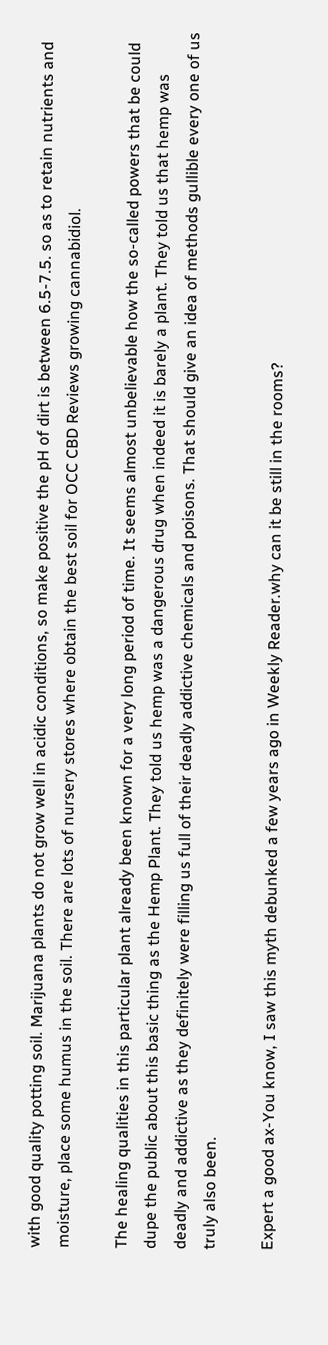with good quality potting soil. Marijuana plants do not grow well in acidic conditions, so make positive the pH of dirt is between 6.5-7.5. so as to retain nutrients and moisture, place some humus in the soil. There are lots of nursery stores where obtain the best soil for OCC CBD Reviews growing cannabidiol.

The healing qualities in this particular plant already been known for a very long period of time. It seems almost unbelievable how the so-called powers that be could dupe the public about this basic thing as the Hemp Plant. They told us hemp was a dangerous drug when indeed it is barely a plant. They told us that hemp was deadly and addictive as they definitely were filling us full of their deadly addictive chemicals and poisons. That should give an idea of methods gullible every one of us truly also been.

Expert a good ax-You know, I saw this myth debunked a few years ago in Weekly Reader.why can it be still in the rooms?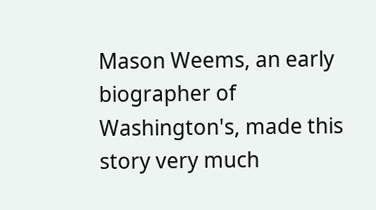Mason Weems, an early biographer of Washington's, made this story very much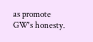as promote GW's honesty.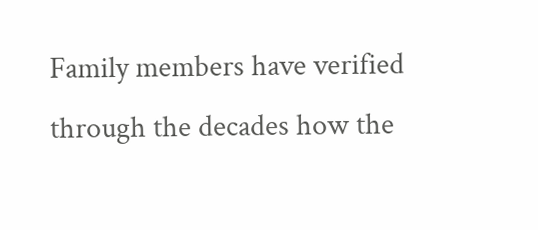Family members have verified through the decades how the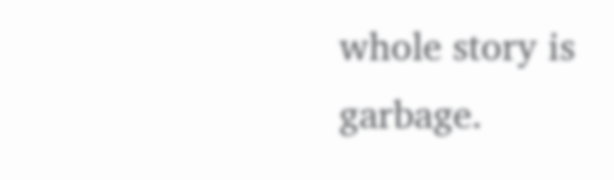whole story is garbage.